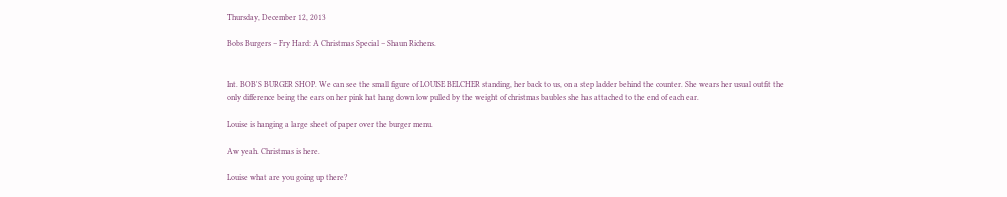Thursday, December 12, 2013

Bobs Burgers – Fry Hard: A Christmas Special – Shaun Richens.


Int. BOB'S BURGER SHOP. We can see the small figure of LOUISE BELCHER standing, her back to us, on a step ladder behind the counter. She wears her usual outfit the only difference being the ears on her pink hat hang down low pulled by the weight of christmas baubles she has attached to the end of each ear.

Louise is hanging a large sheet of paper over the burger menu.

Aw yeah. Christmas is here.

Louise what are you going up there?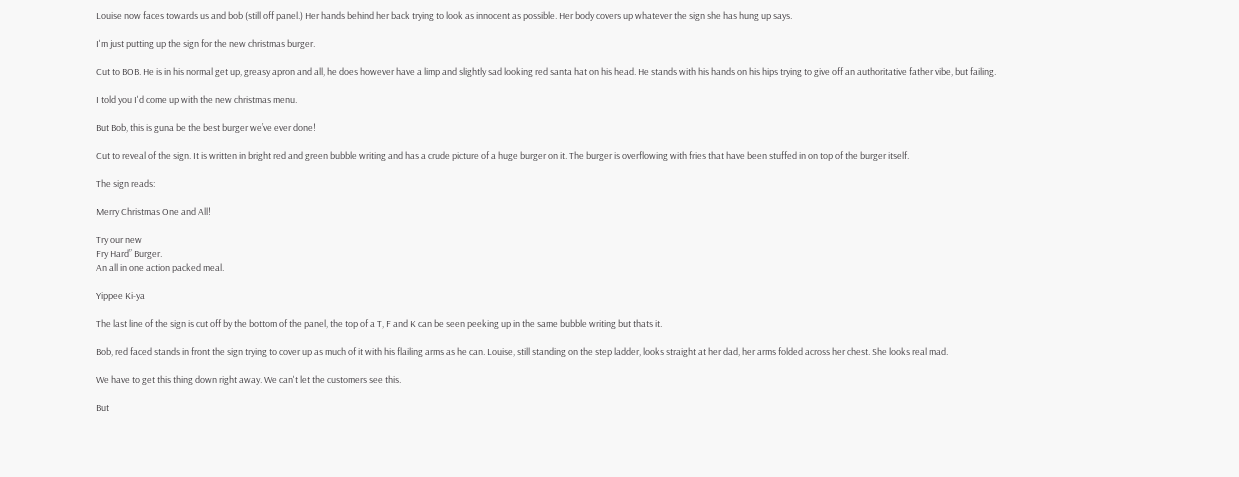Louise now faces towards us and bob (still off panel.) Her hands behind her back trying to look as innocent as possible. Her body covers up whatever the sign she has hung up says.

I'm just putting up the sign for the new christmas burger.

Cut to BOB. He is in his normal get up, greasy apron and all, he does however have a limp and slightly sad looking red santa hat on his head. He stands with his hands on his hips trying to give off an authoritative father vibe, but failing.

I told you I'd come up with the new christmas menu.

But Bob, this is guna be the best burger we’ve ever done!

Cut to reveal of the sign. It is written in bright red and green bubble writing and has a crude picture of a huge burger on it. The burger is overflowing with fries that have been stuffed in on top of the burger itself.

The sign reads:

Merry Christmas One and All!

Try our new
Fry Hard” Burger.
An all in one action packed meal.

Yippee Ki-ya

The last line of the sign is cut off by the bottom of the panel, the top of a T, F and K can be seen peeking up in the same bubble writing but thats it.

Bob, red faced stands in front the sign trying to cover up as much of it with his flailing arms as he can. Louise, still standing on the step ladder, looks straight at her dad, her arms folded across her chest. She looks real mad.

We have to get this thing down right away. We can't let the customers see this.

But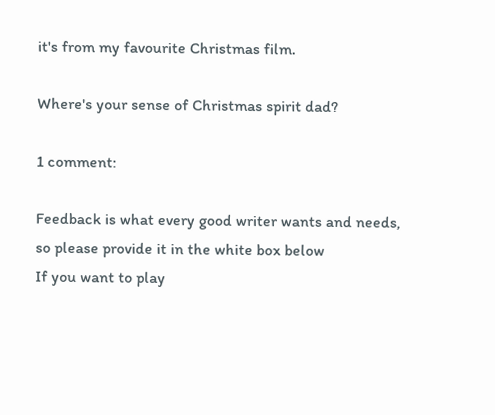it's from my favourite Christmas film.

Where's your sense of Christmas spirit dad?

1 comment:

Feedback is what every good writer wants and needs, so please provide it in the white box below
If you want to play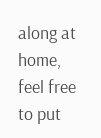along at home, feel free to put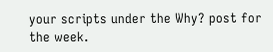your scripts under the Why? post for the week.